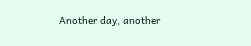Another day, another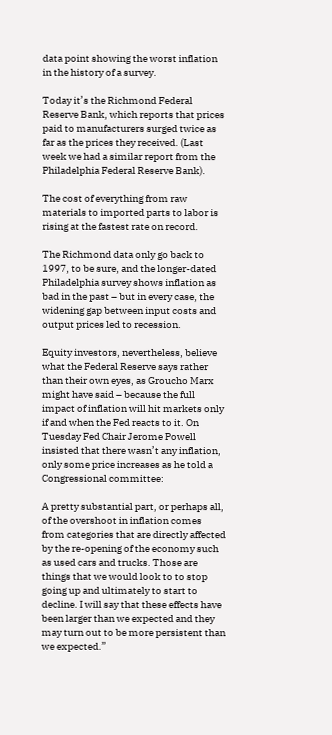data point showing the worst inflation in the history of a survey.

Today it’s the Richmond Federal Reserve Bank, which reports that prices paid to manufacturers surged twice as far as the prices they received. (Last week we had a similar report from the Philadelphia Federal Reserve Bank).

The cost of everything from raw materials to imported parts to labor is rising at the fastest rate on record.

The Richmond data only go back to 1997, to be sure, and the longer-dated Philadelphia survey shows inflation as bad in the past – but in every case, the widening gap between input costs and output prices led to recession.

Equity investors, nevertheless, believe what the Federal Reserve says rather than their own eyes, as Groucho Marx might have said – because the full impact of inflation will hit markets only if and when the Fed reacts to it. On Tuesday Fed Chair Jerome Powell insisted that there wasn’t any inflation, only some price increases as he told a Congressional committee:

A pretty substantial part, or perhaps all, of the overshoot in inflation comes from categories that are directly affected by the re-opening of the economy such as used cars and trucks. Those are things that we would look to to stop going up and ultimately to start to decline. I will say that these effects have been larger than we expected and they may turn out to be more persistent than we expected.”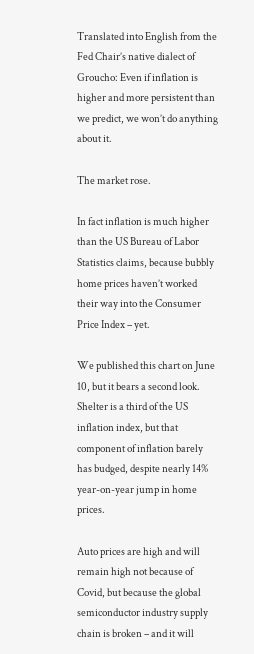Translated into English from the Fed Chair’s native dialect of Groucho: Even if inflation is higher and more persistent than we predict, we won’t do anything about it.

The market rose.

In fact inflation is much higher than the US Bureau of Labor Statistics claims, because bubbly home prices haven’t worked their way into the Consumer Price Index – yet.

We published this chart on June 10, but it bears a second look. Shelter is a third of the US inflation index, but that component of inflation barely has budged, despite nearly 14% year-on-year jump in home prices.

Auto prices are high and will remain high not because of Covid, but because the global semiconductor industry supply chain is broken – and it will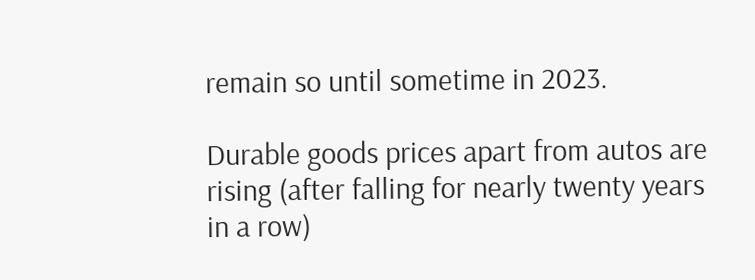remain so until sometime in 2023.

Durable goods prices apart from autos are rising (after falling for nearly twenty years in a row)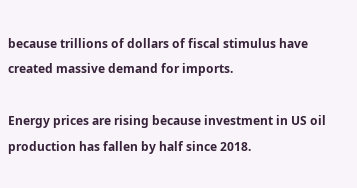because trillions of dollars of fiscal stimulus have created massive demand for imports.

Energy prices are rising because investment in US oil production has fallen by half since 2018.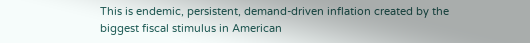This is endemic, persistent, demand-driven inflation created by the biggest fiscal stimulus in American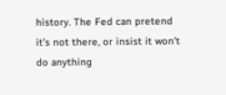history. The Fed can pretend it’s not there, or insist it won’t do anything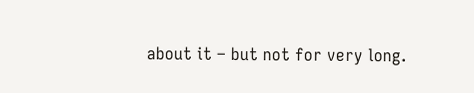about it – but not for very long.